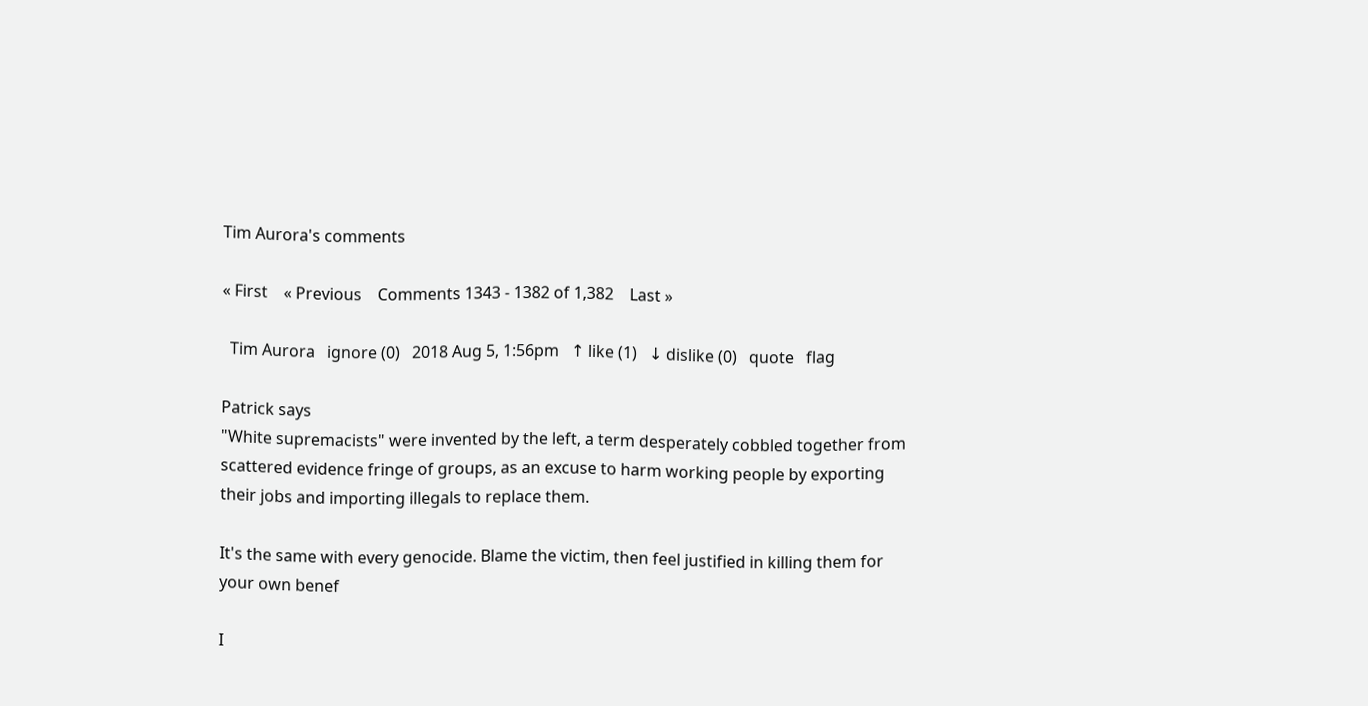Tim Aurora's comments

« First    « Previous    Comments 1343 - 1382 of 1,382    Last »

  Tim Aurora   ignore (0)   2018 Aug 5, 1:56pm   ↑ like (1)   ↓ dislike (0)   quote   flag

Patrick says
"White supremacists" were invented by the left, a term desperately cobbled together from scattered evidence fringe of groups, as an excuse to harm working people by exporting their jobs and importing illegals to replace them.

It's the same with every genocide. Blame the victim, then feel justified in killing them for your own benef

I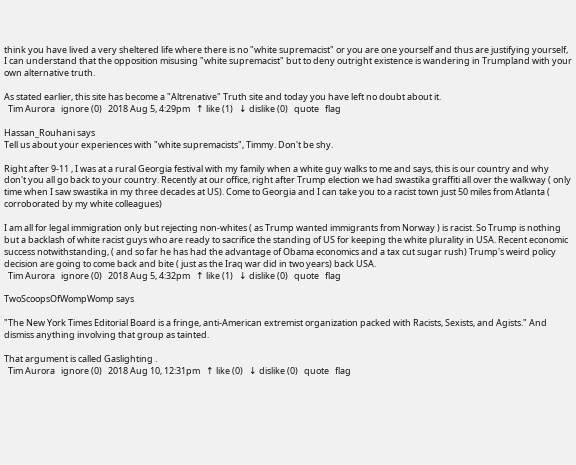think you have lived a very sheltered life where there is no "white supremacist" or you are one yourself and thus are justifying yourself, I can understand that the opposition misusing "white supremacist" but to deny outright existence is wandering in Trumpland with your own alternative truth.

As stated earlier, this site has become a "Altrenative" Truth site and today you have left no doubt about it.
  Tim Aurora   ignore (0)   2018 Aug 5, 4:29pm   ↑ like (1)   ↓ dislike (0)   quote   flag

Hassan_Rouhani says
Tell us about your experiences with "white supremacists", Timmy. Don't be shy.

Right after 9-11 , I was at a rural Georgia festival with my family when a white guy walks to me and says, this is our country and why don't you all go back to your country. Recently at our office, right after Trump election we had swastika graffiti all over the walkway ( only time when I saw swastika in my three decades at US). Come to Georgia and I can take you to a racist town just 50 miles from Atlanta ( corroborated by my white colleagues)

I am all for legal immigration only but rejecting non-whites ( as Trump wanted immigrants from Norway ) is racist. So Trump is nothing but a backlash of white racist guys who are ready to sacrifice the standing of US for keeping the white plurality in USA. Recent economic success notwithstanding, ( and so far he has had the advantage of Obama economics and a tax cut sugar rush) Trump's weird policy decision are going to come back and bite ( just as the Iraq war did in two years) back USA.
  Tim Aurora   ignore (0)   2018 Aug 5, 4:32pm   ↑ like (1)   ↓ dislike (0)   quote   flag

TwoScoopsOfWompWomp says

"The New York Times Editorial Board is a fringe, anti-American extremist organization packed with Racists, Sexists, and Agists." And dismiss anything involving that group as tainted.

That argument is called Gaslighting .
  Tim Aurora   ignore (0)   2018 Aug 10, 12:31pm   ↑ like (0)   ↓ dislike (0)   quote   flag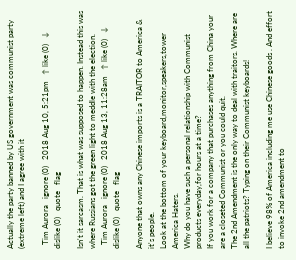Actually the party banned by US government was communist party (extreme left) and I agree with it

  Tim Aurora   ignore (0)   2018 Aug 10, 5:21pm   ↑ like (0)   ↓ dislike (0)   quote   flag

Isn't it sarcasm. That is what was supposed to happen. Instead this was where Russians got the green light to meddle with the election.
  Tim Aurora   ignore (0)   2018 Aug 13, 11:28am   ↑ like (0)   ↓ dislike (0)   quote   flag

Anyone that owns any Chinese imports is a TRAITOR to America & it's people.
Look at the bottom of your keyboard,monitor,speakers,tower America Haters.
Why do you have such a personal relationship with Communist products everyday,for hours at a time?
If you work for a company that purchases anything from China your are a closeted Communist or you could quit.
The 2nd Amendment is the only way to deal with traitors. Where are all the patriots? Typing on their Communist keyboards!

I believe 98% of America including me use Chinese goods . And effort to invoke 2nd amendment to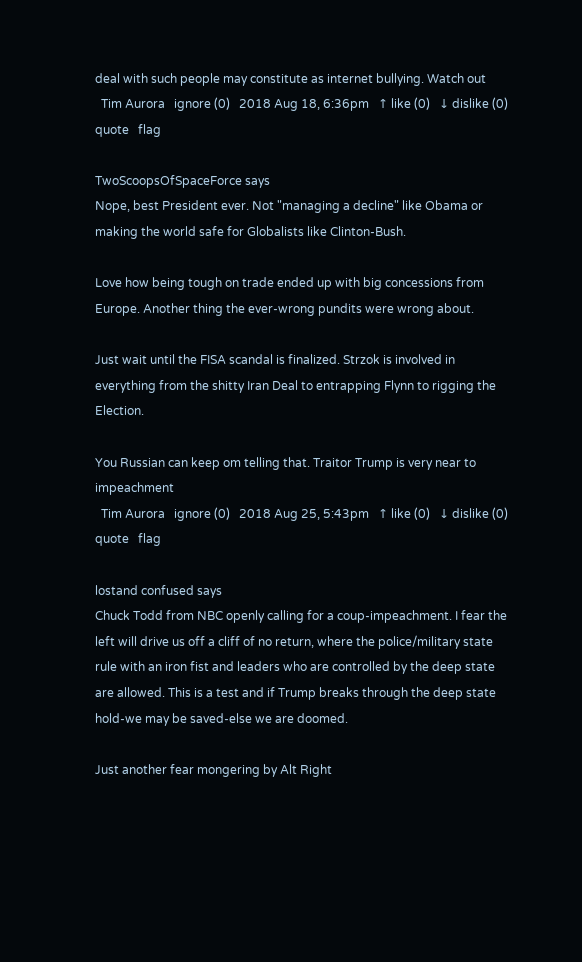deal with such people may constitute as internet bullying. Watch out
  Tim Aurora   ignore (0)   2018 Aug 18, 6:36pm   ↑ like (0)   ↓ dislike (0)   quote   flag

TwoScoopsOfSpaceForce says
Nope, best President ever. Not "managing a decline" like Obama or making the world safe for Globalists like Clinton-Bush.

Love how being tough on trade ended up with big concessions from Europe. Another thing the ever-wrong pundits were wrong about.

Just wait until the FISA scandal is finalized. Strzok is involved in everything from the shitty Iran Deal to entrapping Flynn to rigging the Election.

You Russian can keep om telling that. Traitor Trump is very near to impeachment
  Tim Aurora   ignore (0)   2018 Aug 25, 5:43pm   ↑ like (0)   ↓ dislike (0)   quote   flag

lostand confused says
Chuck Todd from NBC openly calling for a coup-impeachment. I fear the left will drive us off a cliff of no return, where the police/military state rule with an iron fist and leaders who are controlled by the deep state are allowed. This is a test and if Trump breaks through the deep state hold-we may be saved-else we are doomed.

Just another fear mongering by Alt Right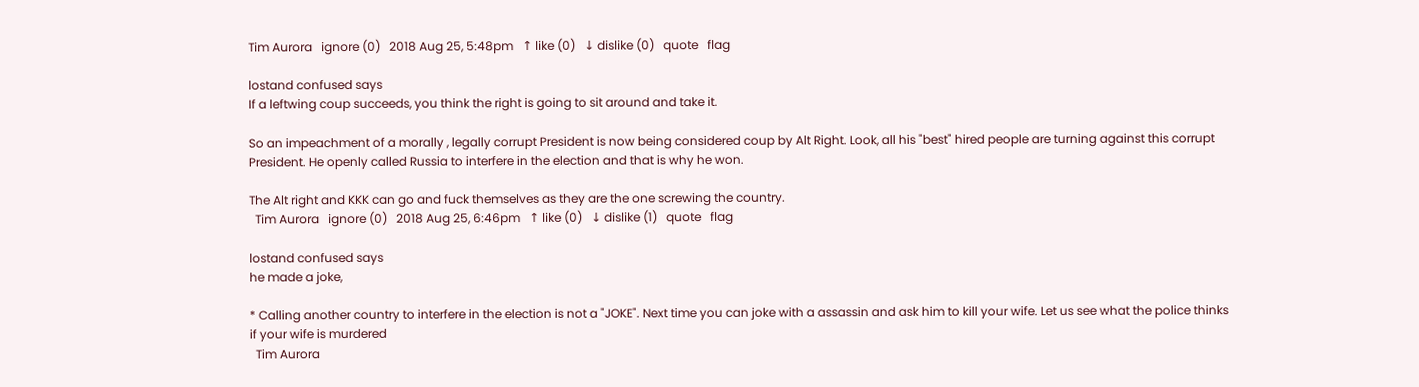Tim Aurora   ignore (0)   2018 Aug 25, 5:48pm   ↑ like (0)   ↓ dislike (0)   quote   flag

lostand confused says
If a leftwing coup succeeds, you think the right is going to sit around and take it.

So an impeachment of a morally , legally corrupt President is now being considered coup by Alt Right. Look, all his "best" hired people are turning against this corrupt President. He openly called Russia to interfere in the election and that is why he won.

The Alt right and KKK can go and fuck themselves as they are the one screwing the country.
  Tim Aurora   ignore (0)   2018 Aug 25, 6:46pm   ↑ like (0)   ↓ dislike (1)   quote   flag

lostand confused says
he made a joke,

* Calling another country to interfere in the election is not a "JOKE". Next time you can joke with a assassin and ask him to kill your wife. Let us see what the police thinks if your wife is murdered
  Tim Aurora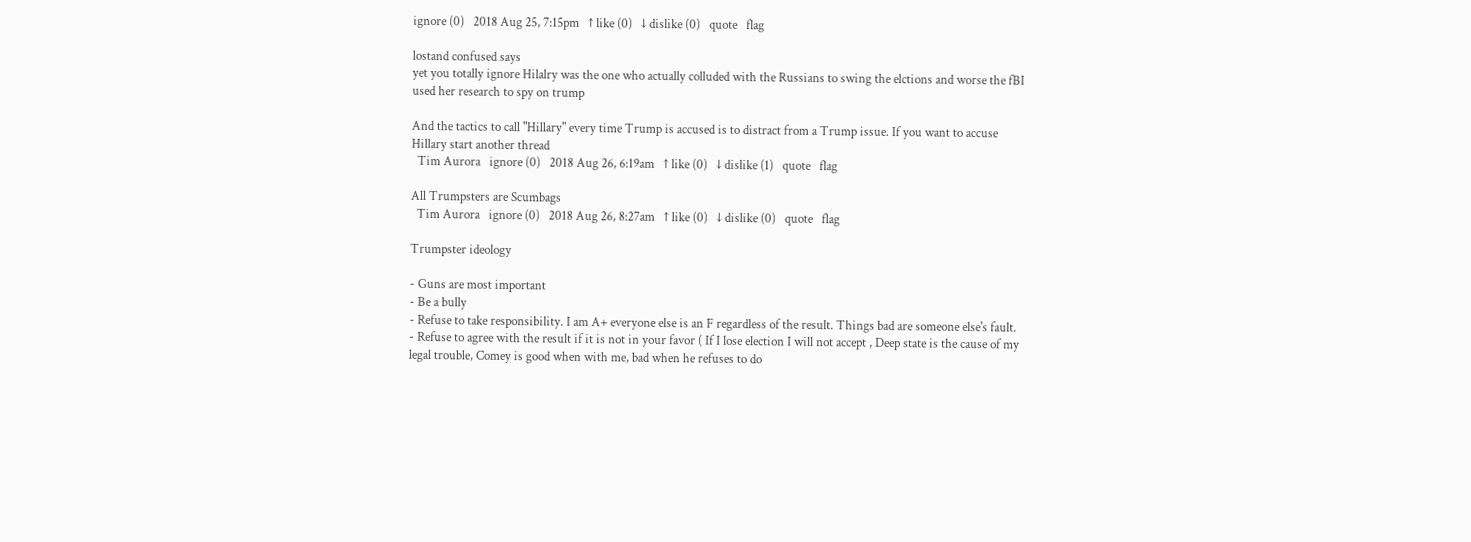ignore (0)   2018 Aug 25, 7:15pm   ↑ like (0)   ↓ dislike (0)   quote   flag

lostand confused says
yet you totally ignore Hilalry was the one who actually colluded with the Russians to swing the elctions and worse the fBI used her research to spy on trump

And the tactics to call "Hillary" every time Trump is accused is to distract from a Trump issue. If you want to accuse Hillary start another thread
  Tim Aurora   ignore (0)   2018 Aug 26, 6:19am   ↑ like (0)   ↓ dislike (1)   quote   flag

All Trumpsters are Scumbags
  Tim Aurora   ignore (0)   2018 Aug 26, 8:27am   ↑ like (0)   ↓ dislike (0)   quote   flag

Trumpster ideology

- Guns are most important
- Be a bully
- Refuse to take responsibility. I am A+ everyone else is an F regardless of the result. Things bad are someone else's fault.
- Refuse to agree with the result if it is not in your favor ( If I lose election I will not accept , Deep state is the cause of my legal trouble, Comey is good when with me, bad when he refuses to do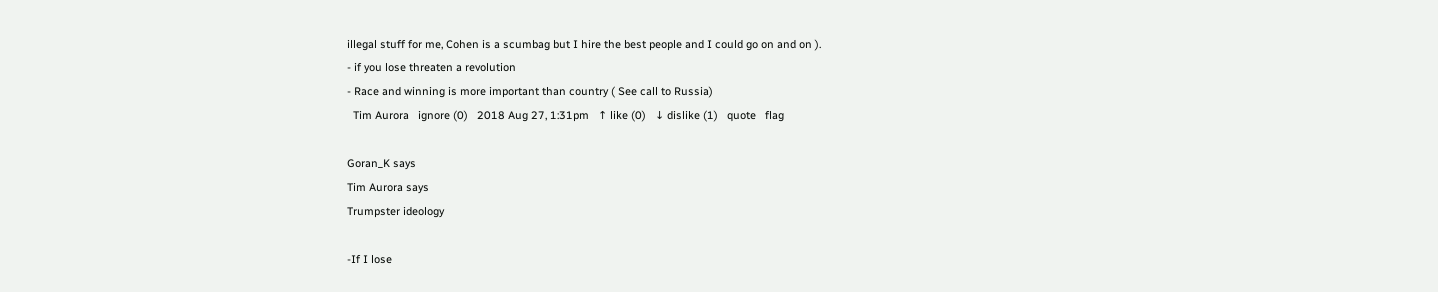illegal stuff for me, Cohen is a scumbag but I hire the best people and I could go on and on ).
- if you lose threaten a revolution
- Race and winning is more important than country ( See call to Russia)
  Tim Aurora   ignore (0)   2018 Aug 27, 1:31pm   ↑ like (0)   ↓ dislike (1)   quote   flag

Goran_K says
Tim Aurora says
Trumpster ideology

-If I lose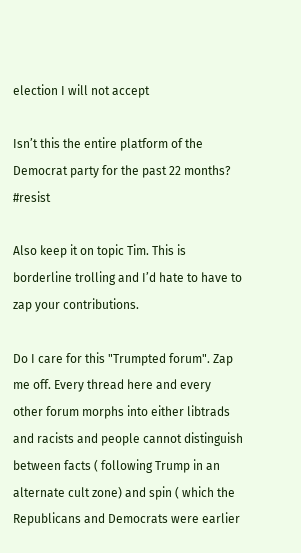election I will not accept

Isn’t this the entire platform of the Democrat party for the past 22 months? #resist

Also keep it on topic Tim. This is borderline trolling and I’d hate to have to zap your contributions.

Do I care for this "Trumpted forum". Zap me off. Every thread here and every other forum morphs into either libtrads and racists and people cannot distinguish between facts ( following Trump in an alternate cult zone) and spin ( which the Republicans and Democrats were earlier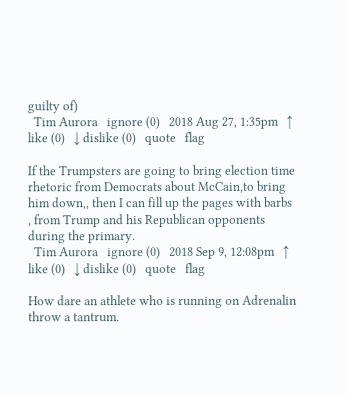guilty of)
  Tim Aurora   ignore (0)   2018 Aug 27, 1:35pm   ↑ like (0)   ↓ dislike (0)   quote   flag

If the Trumpsters are going to bring election time rhetoric from Democrats about McCain,to bring him down,, then I can fill up the pages with barbs , from Trump and his Republican opponents during the primary.
  Tim Aurora   ignore (0)   2018 Sep 9, 12:08pm   ↑ like (0)   ↓ dislike (0)   quote   flag

How dare an athlete who is running on Adrenalin throw a tantrum.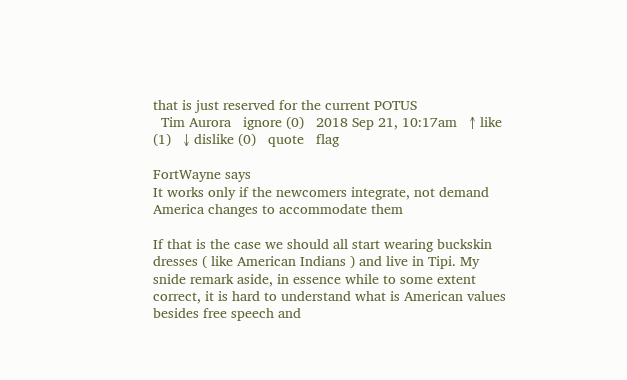that is just reserved for the current POTUS
  Tim Aurora   ignore (0)   2018 Sep 21, 10:17am   ↑ like (1)   ↓ dislike (0)   quote   flag

FortWayne says
It works only if the newcomers integrate, not demand America changes to accommodate them

If that is the case we should all start wearing buckskin dresses ( like American Indians ) and live in Tipi. My snide remark aside, in essence while to some extent correct, it is hard to understand what is American values besides free speech and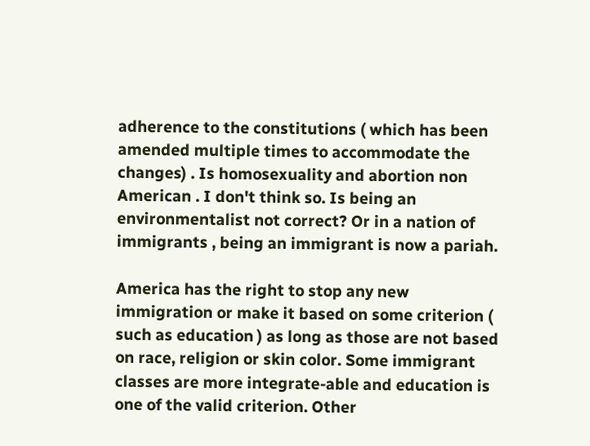adherence to the constitutions ( which has been amended multiple times to accommodate the changes) . Is homosexuality and abortion non American . I don't think so. Is being an environmentalist not correct? Or in a nation of immigrants , being an immigrant is now a pariah.

America has the right to stop any new immigration or make it based on some criterion ( such as education ) as long as those are not based on race, religion or skin color. Some immigrant classes are more integrate-able and education is one of the valid criterion. Other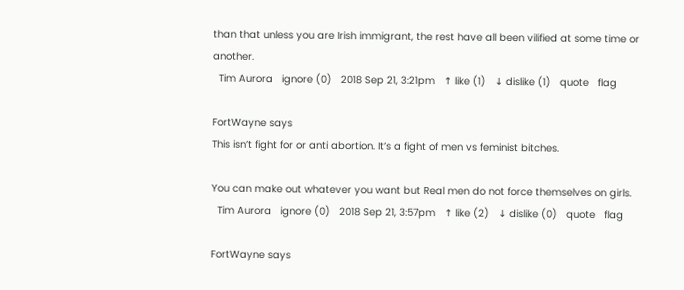than that unless you are Irish immigrant, the rest have all been vilified at some time or another.
  Tim Aurora   ignore (0)   2018 Sep 21, 3:21pm   ↑ like (1)   ↓ dislike (1)   quote   flag

FortWayne says
This isn’t fight for or anti abortion. It’s a fight of men vs feminist bitches.

You can make out whatever you want but Real men do not force themselves on girls.
  Tim Aurora   ignore (0)   2018 Sep 21, 3:57pm   ↑ like (2)   ↓ dislike (0)   quote   flag

FortWayne says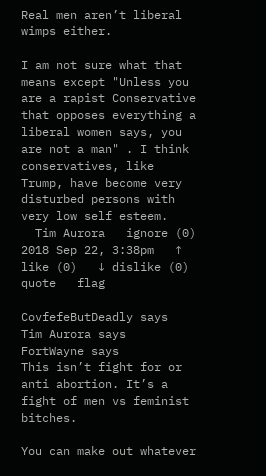Real men aren’t liberal wimps either.

I am not sure what that means except "Unless you are a rapist Conservative that opposes everything a liberal women says, you are not a man" . I think conservatives, like Trump, have become very disturbed persons with very low self esteem.
  Tim Aurora   ignore (0)   2018 Sep 22, 3:38pm   ↑ like (0)   ↓ dislike (0)   quote   flag

CovfefeButDeadly says
Tim Aurora says
FortWayne says
This isn’t fight for or anti abortion. It’s a fight of men vs feminist bitches.

You can make out whatever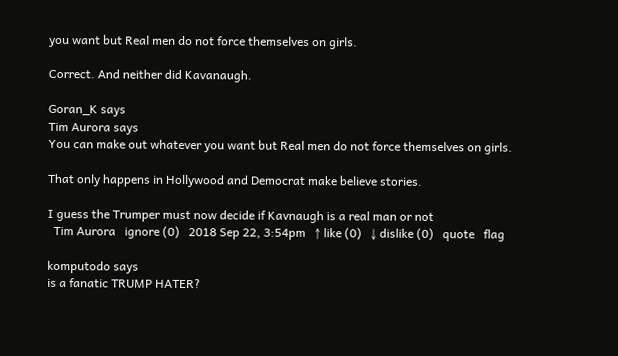you want but Real men do not force themselves on girls.

Correct. And neither did Kavanaugh.

Goran_K says
Tim Aurora says
You can make out whatever you want but Real men do not force themselves on girls.

That only happens in Hollywood and Democrat make believe stories.

I guess the Trumper must now decide if Kavnaugh is a real man or not
  Tim Aurora   ignore (0)   2018 Sep 22, 3:54pm   ↑ like (0)   ↓ dislike (0)   quote   flag

komputodo says
is a fanatic TRUMP HATER?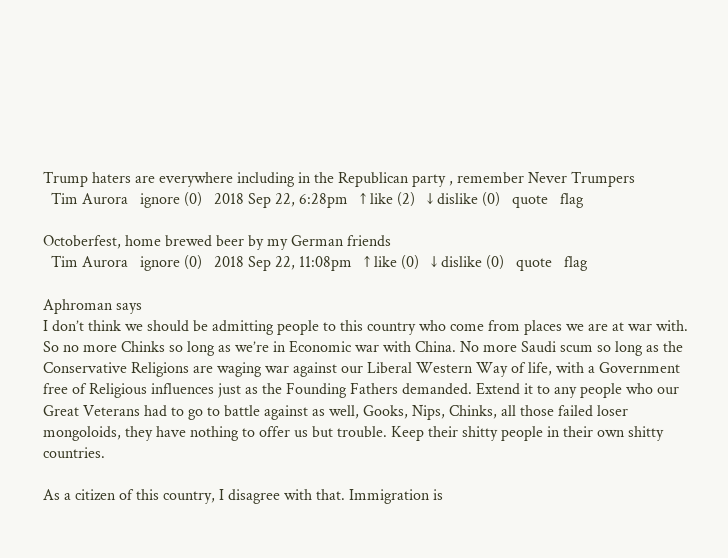Trump haters are everywhere including in the Republican party , remember Never Trumpers
  Tim Aurora   ignore (0)   2018 Sep 22, 6:28pm   ↑ like (2)   ↓ dislike (0)   quote   flag

Octoberfest, home brewed beer by my German friends
  Tim Aurora   ignore (0)   2018 Sep 22, 11:08pm   ↑ like (0)   ↓ dislike (0)   quote   flag

Aphroman says
I don’t think we should be admitting people to this country who come from places we are at war with. So no more Chinks so long as we’re in Economic war with China. No more Saudi scum so long as the Conservative Religions are waging war against our Liberal Western Way of life, with a Government free of Religious influences just as the Founding Fathers demanded. Extend it to any people who our Great Veterans had to go to battle against as well, Gooks, Nips, Chinks, all those failed loser mongoloids, they have nothing to offer us but trouble. Keep their shitty people in their own shitty countries.

As a citizen of this country, I disagree with that. Immigration is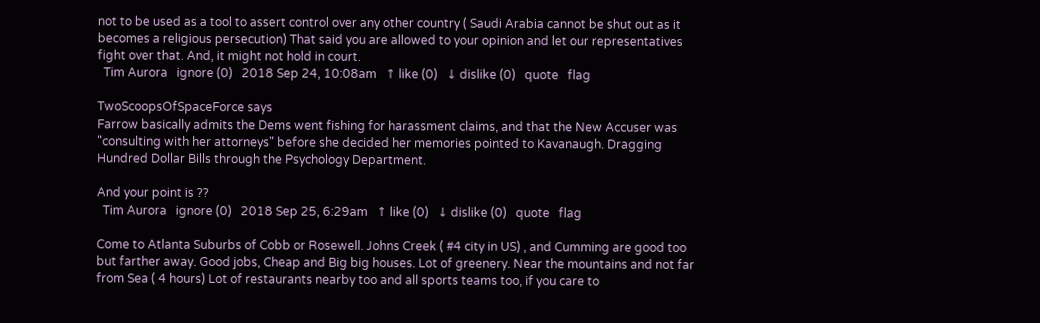not to be used as a tool to assert control over any other country ( Saudi Arabia cannot be shut out as it becomes a religious persecution) That said you are allowed to your opinion and let our representatives fight over that. And, it might not hold in court.
  Tim Aurora   ignore (0)   2018 Sep 24, 10:08am   ↑ like (0)   ↓ dislike (0)   quote   flag

TwoScoopsOfSpaceForce says
Farrow basically admits the Dems went fishing for harassment claims, and that the New Accuser was "consulting with her attorneys" before she decided her memories pointed to Kavanaugh. Dragging Hundred Dollar Bills through the Psychology Department.

And your point is ??
  Tim Aurora   ignore (0)   2018 Sep 25, 6:29am   ↑ like (0)   ↓ dislike (0)   quote   flag

Come to Atlanta Suburbs of Cobb or Rosewell. Johns Creek ( #4 city in US) , and Cumming are good too but farther away. Good jobs, Cheap and Big big houses. Lot of greenery. Near the mountains and not far from Sea ( 4 hours) Lot of restaurants nearby too and all sports teams too, if you care to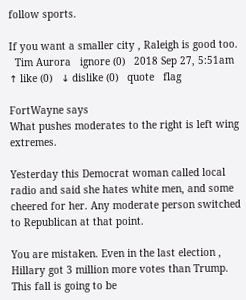follow sports.

If you want a smaller city , Raleigh is good too.
  Tim Aurora   ignore (0)   2018 Sep 27, 5:51am   ↑ like (0)   ↓ dislike (0)   quote   flag

FortWayne says
What pushes moderates to the right is left wing extremes.

Yesterday this Democrat woman called local radio and said she hates white men, and some cheered for her. Any moderate person switched to Republican at that point.

You are mistaken. Even in the last election , Hillary got 3 million more votes than Trump. This fall is going to be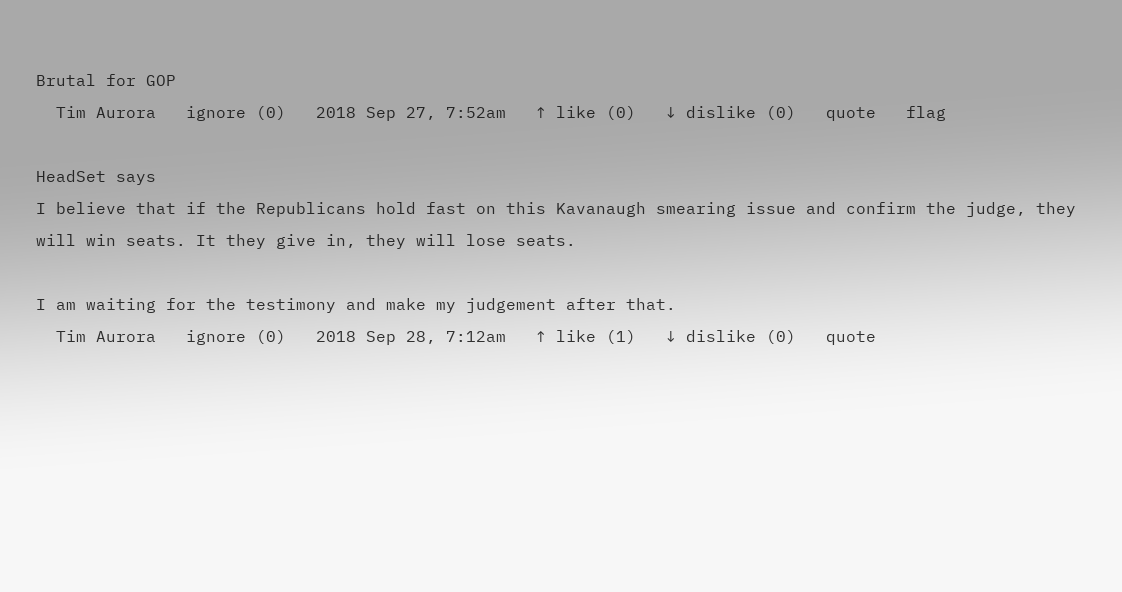Brutal for GOP
  Tim Aurora   ignore (0)   2018 Sep 27, 7:52am   ↑ like (0)   ↓ dislike (0)   quote   flag

HeadSet says
I believe that if the Republicans hold fast on this Kavanaugh smearing issue and confirm the judge, they will win seats. It they give in, they will lose seats.

I am waiting for the testimony and make my judgement after that.
  Tim Aurora   ignore (0)   2018 Sep 28, 7:12am   ↑ like (1)   ↓ dislike (0)   quote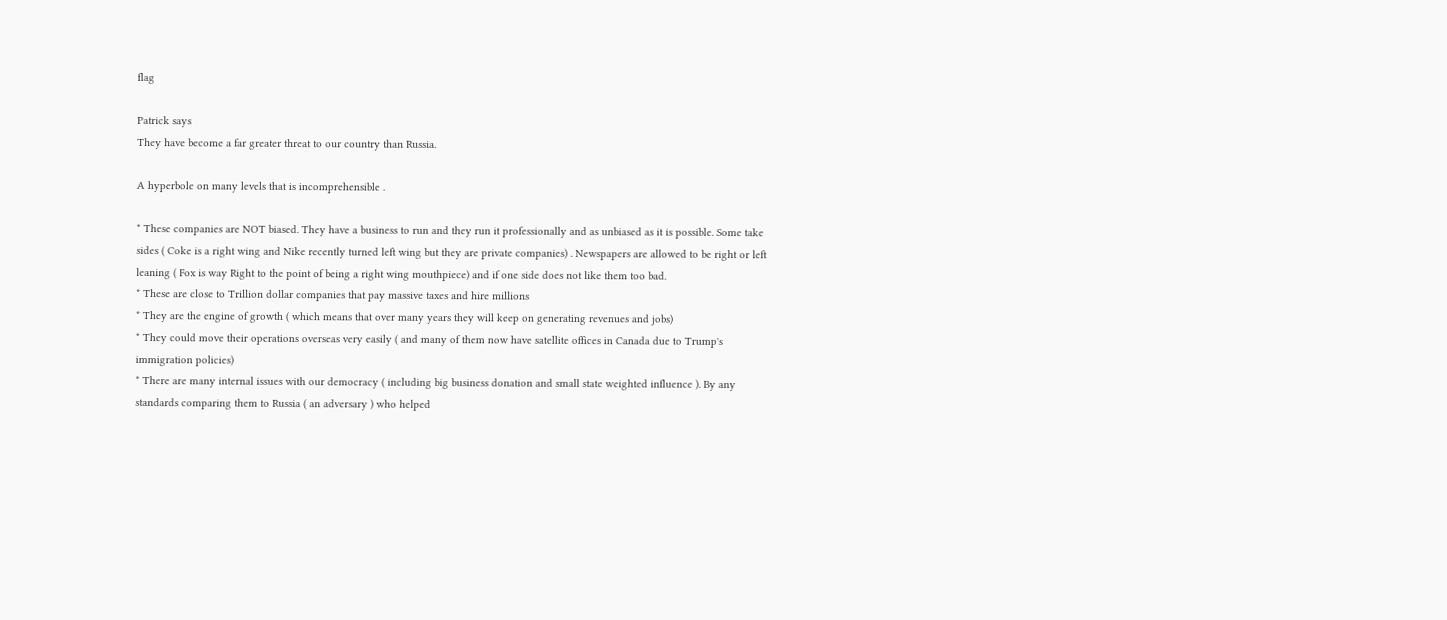flag

Patrick says
They have become a far greater threat to our country than Russia.

A hyperbole on many levels that is incomprehensible .

* These companies are NOT biased. They have a business to run and they run it professionally and as unbiased as it is possible. Some take sides ( Coke is a right wing and Nike recently turned left wing but they are private companies) . Newspapers are allowed to be right or left leaning ( Fox is way Right to the point of being a right wing mouthpiece) and if one side does not like them too bad.
* These are close to Trillion dollar companies that pay massive taxes and hire millions
* They are the engine of growth ( which means that over many years they will keep on generating revenues and jobs)
* They could move their operations overseas very easily ( and many of them now have satellite offices in Canada due to Trump's immigration policies)
* There are many internal issues with our democracy ( including big business donation and small state weighted influence ). By any standards comparing them to Russia ( an adversary ) who helped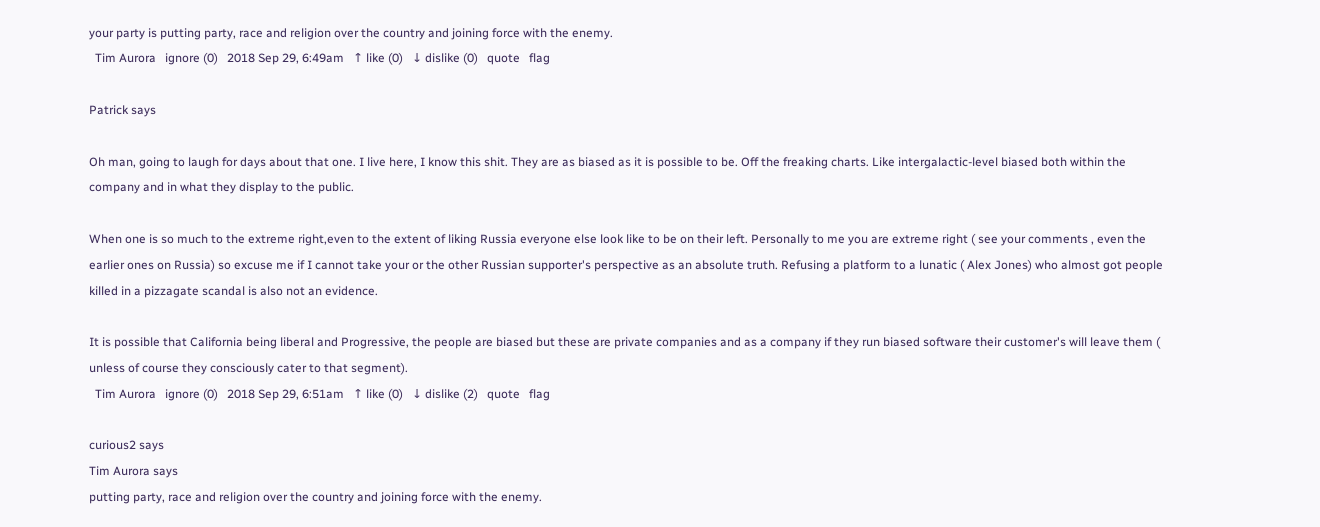your party is putting party, race and religion over the country and joining force with the enemy.
  Tim Aurora   ignore (0)   2018 Sep 29, 6:49am   ↑ like (0)   ↓ dislike (0)   quote   flag

Patrick says

Oh man, going to laugh for days about that one. I live here, I know this shit. They are as biased as it is possible to be. Off the freaking charts. Like intergalactic-level biased both within the company and in what they display to the public.

When one is so much to the extreme right,even to the extent of liking Russia everyone else look like to be on their left. Personally to me you are extreme right ( see your comments , even the earlier ones on Russia) so excuse me if I cannot take your or the other Russian supporter's perspective as an absolute truth. Refusing a platform to a lunatic ( Alex Jones) who almost got people killed in a pizzagate scandal is also not an evidence.

It is possible that California being liberal and Progressive, the people are biased but these are private companies and as a company if they run biased software their customer's will leave them ( unless of course they consciously cater to that segment).
  Tim Aurora   ignore (0)   2018 Sep 29, 6:51am   ↑ like (0)   ↓ dislike (2)   quote   flag

curious2 says
Tim Aurora says
putting party, race and religion over the country and joining force with the enemy.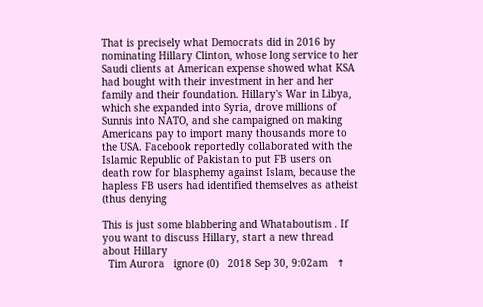That is precisely what Democrats did in 2016 by nominating Hillary Clinton, whose long service to her Saudi clients at American expense showed what KSA had bought with their investment in her and her family and their foundation. Hillary's War in Libya, which she expanded into Syria, drove millions of Sunnis into NATO, and she campaigned on making Americans pay to import many thousands more to the USA. Facebook reportedly collaborated with the Islamic Republic of Pakistan to put FB users on death row for blasphemy against Islam, because the hapless FB users had identified themselves as atheist (thus denying

This is just some blabbering and Whataboutism . If you want to discuss Hillary, start a new thread about Hillary
  Tim Aurora   ignore (0)   2018 Sep 30, 9:02am   ↑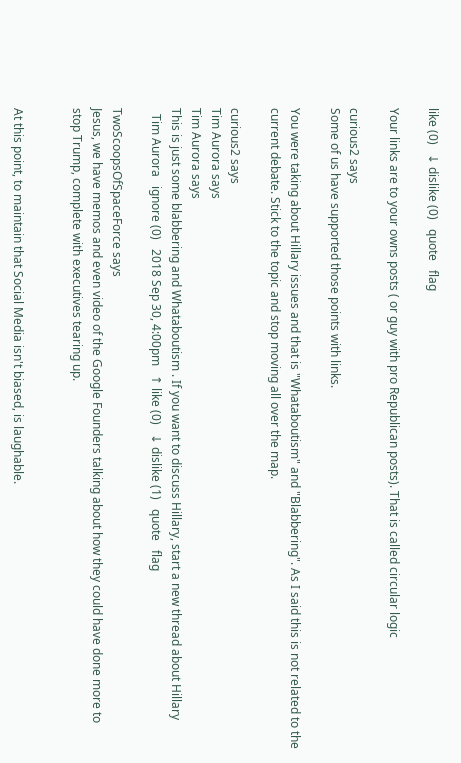like (0)   ↓ dislike (0)   quote   flag

Your links are to your owns posts ( or guy with pro Republican posts). That is called circular logic

curious2 says
Some of us have supported those points with links.

You were taking about Hillary issues and that is "Whataboutism" and "Blabbering". As I said this is not related to the current debate. Stick to the topic and stop moving all over the map.

curious2 says
Tim Aurora says
Tim Aurora says
This is just some blabbering and Whataboutism . If you want to discuss Hillary, start a new thread about Hillary
  Tim Aurora   ignore (0)   2018 Sep 30, 4:00pm   ↑ like (0)   ↓ dislike (1)   quote   flag

TwoScoopsOfSpaceForce says
Jesus, we have memos and even video of the Google Founders talking about how they could have done more to stop Trump, complete with executives tearing up.


At this point, to maintain that Social Media isn't biased, is laughable.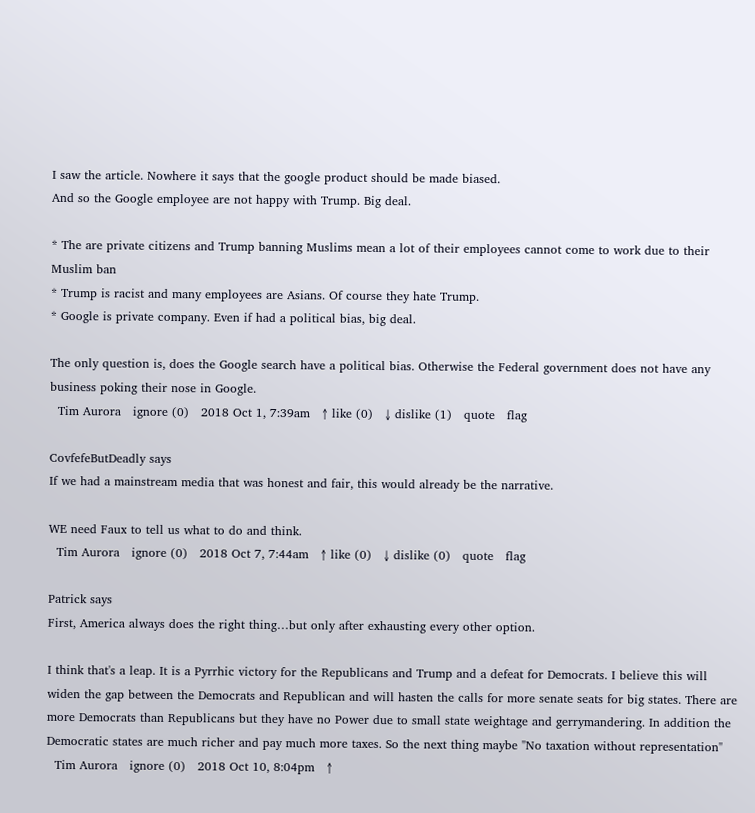I saw the article. Nowhere it says that the google product should be made biased.
And so the Google employee are not happy with Trump. Big deal.

* The are private citizens and Trump banning Muslims mean a lot of their employees cannot come to work due to their Muslim ban
* Trump is racist and many employees are Asians. Of course they hate Trump.
* Google is private company. Even if had a political bias, big deal.

The only question is, does the Google search have a political bias. Otherwise the Federal government does not have any business poking their nose in Google.
  Tim Aurora   ignore (0)   2018 Oct 1, 7:39am   ↑ like (0)   ↓ dislike (1)   quote   flag

CovfefeButDeadly says
If we had a mainstream media that was honest and fair, this would already be the narrative.

WE need Faux to tell us what to do and think.
  Tim Aurora   ignore (0)   2018 Oct 7, 7:44am   ↑ like (0)   ↓ dislike (0)   quote   flag

Patrick says
First, America always does the right thing…but only after exhausting every other option.

I think that's a leap. It is a Pyrrhic victory for the Republicans and Trump and a defeat for Democrats. I believe this will widen the gap between the Democrats and Republican and will hasten the calls for more senate seats for big states. There are more Democrats than Republicans but they have no Power due to small state weightage and gerrymandering. In addition the Democratic states are much richer and pay much more taxes. So the next thing maybe "No taxation without representation"
  Tim Aurora   ignore (0)   2018 Oct 10, 8:04pm   ↑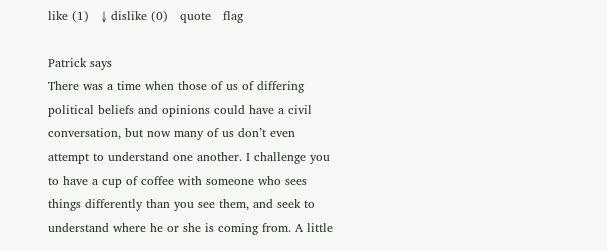like (1)   ↓ dislike (0)   quote   flag

Patrick says
There was a time when those of us of differing political beliefs and opinions could have a civil conversation, but now many of us don’t even attempt to understand one another. I challenge you to have a cup of coffee with someone who sees things differently than you see them, and seek to understand where he or she is coming from. A little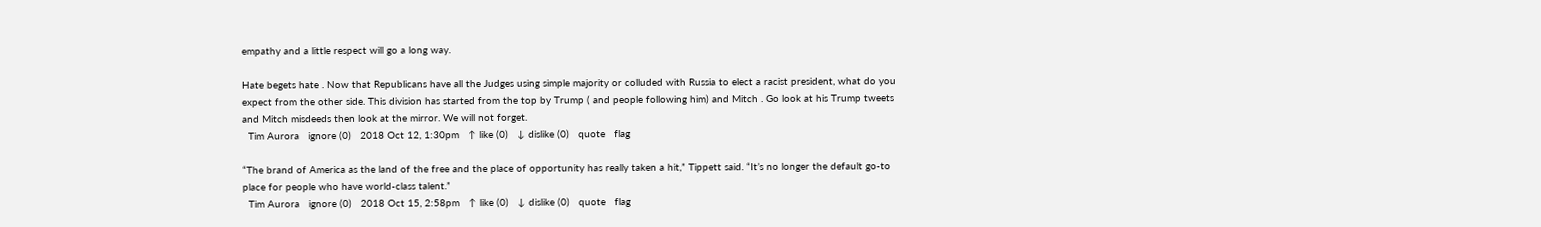empathy and a little respect will go a long way.

Hate begets hate . Now that Republicans have all the Judges using simple majority or colluded with Russia to elect a racist president, what do you expect from the other side. This division has started from the top by Trump ( and people following him) and Mitch . Go look at his Trump tweets and Mitch misdeeds then look at the mirror. We will not forget.
  Tim Aurora   ignore (0)   2018 Oct 12, 1:30pm   ↑ like (0)   ↓ dislike (0)   quote   flag

“The brand of America as the land of the free and the place of opportunity has really taken a hit,” Tippett said. “It’s no longer the default go-to place for people who have world-class talent.”
  Tim Aurora   ignore (0)   2018 Oct 15, 2:58pm   ↑ like (0)   ↓ dislike (0)   quote   flag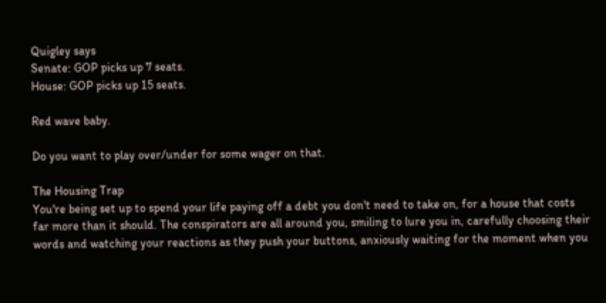Quigley says
Senate: GOP picks up 7 seats.
House: GOP picks up 15 seats.

Red wave baby.

Do you want to play over/under for some wager on that.

The Housing Trap
You're being set up to spend your life paying off a debt you don't need to take on, for a house that costs far more than it should. The conspirators are all around you, smiling to lure you in, carefully choosing their words and watching your reactions as they push your buttons, anxiously waiting for the moment when you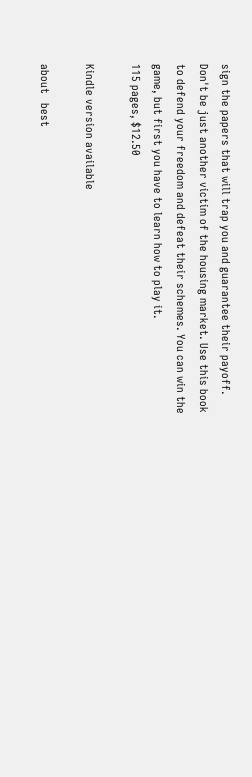sign the papers that will trap you and guarantee their payoff. Don't be just another victim of the housing market. Use this book to defend your freedom and defeat their schemes. You can win the game, but first you have to learn how to play it.
115 pages, $12.50

Kindle version available

about   best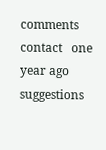comments   contact   one year ago   suggestions